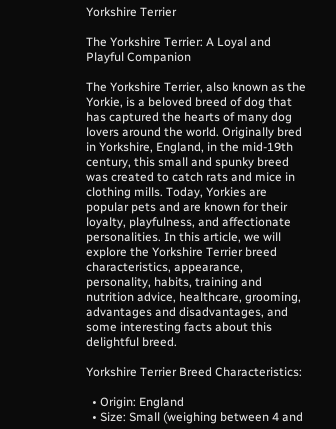Yorkshire Terrier

The Yorkshire Terrier: A Loyal and Playful Companion

The Yorkshire Terrier, also known as the Yorkie, is a beloved breed of dog that has captured the hearts of many dog lovers around the world. Originally bred in Yorkshire, England, in the mid-19th century, this small and spunky breed was created to catch rats and mice in clothing mills. Today, Yorkies are popular pets and are known for their loyalty, playfulness, and affectionate personalities. In this article, we will explore the Yorkshire Terrier breed characteristics, appearance, personality, habits, training and nutrition advice, healthcare, grooming, advantages and disadvantages, and some interesting facts about this delightful breed.

Yorkshire Terrier Breed Characteristics:

  • Origin: England
  • Size: Small (weighing between 4 and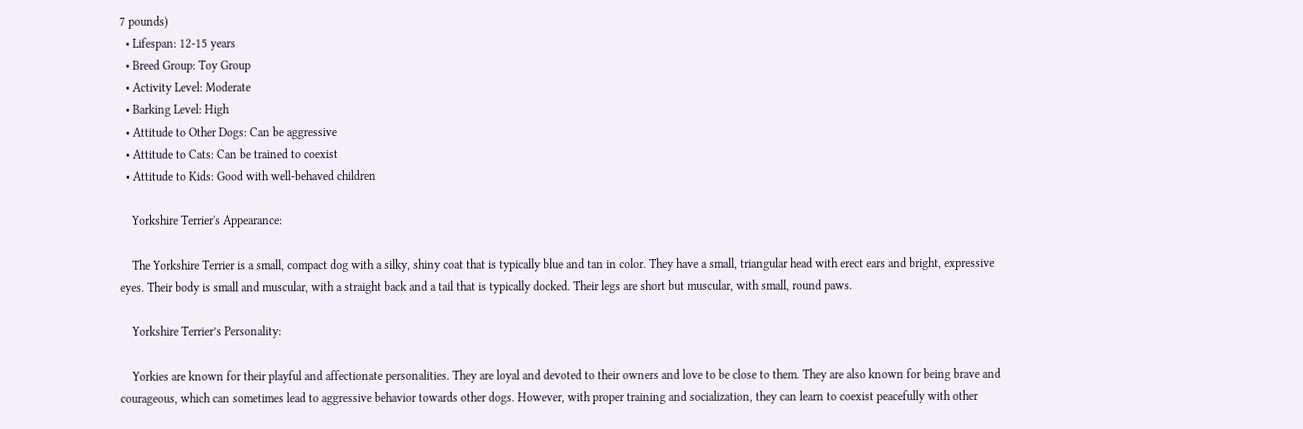7 pounds)
  • Lifespan: 12-15 years
  • Breed Group: Toy Group
  • Activity Level: Moderate
  • Barking Level: High
  • Attitude to Other Dogs: Can be aggressive
  • Attitude to Cats: Can be trained to coexist
  • Attitude to Kids: Good with well-behaved children

    Yorkshire Terrier's Appearance:

    The Yorkshire Terrier is a small, compact dog with a silky, shiny coat that is typically blue and tan in color. They have a small, triangular head with erect ears and bright, expressive eyes. Their body is small and muscular, with a straight back and a tail that is typically docked. Their legs are short but muscular, with small, round paws.

    Yorkshire Terrier’s Personality:

    Yorkies are known for their playful and affectionate personalities. They are loyal and devoted to their owners and love to be close to them. They are also known for being brave and courageous, which can sometimes lead to aggressive behavior towards other dogs. However, with proper training and socialization, they can learn to coexist peacefully with other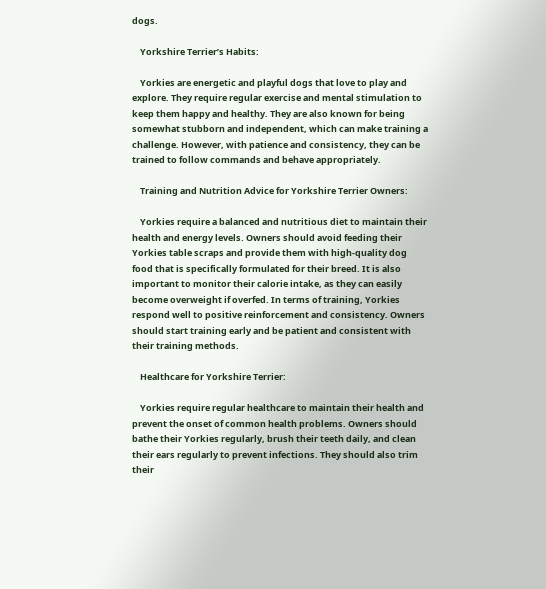dogs.

    Yorkshire Terrier’s Habits:

    Yorkies are energetic and playful dogs that love to play and explore. They require regular exercise and mental stimulation to keep them happy and healthy. They are also known for being somewhat stubborn and independent, which can make training a challenge. However, with patience and consistency, they can be trained to follow commands and behave appropriately.

    Training and Nutrition Advice for Yorkshire Terrier Owners:

    Yorkies require a balanced and nutritious diet to maintain their health and energy levels. Owners should avoid feeding their Yorkies table scraps and provide them with high-quality dog food that is specifically formulated for their breed. It is also important to monitor their calorie intake, as they can easily become overweight if overfed. In terms of training, Yorkies respond well to positive reinforcement and consistency. Owners should start training early and be patient and consistent with their training methods.

    Healthcare for Yorkshire Terrier:

    Yorkies require regular healthcare to maintain their health and prevent the onset of common health problems. Owners should bathe their Yorkies regularly, brush their teeth daily, and clean their ears regularly to prevent infections. They should also trim their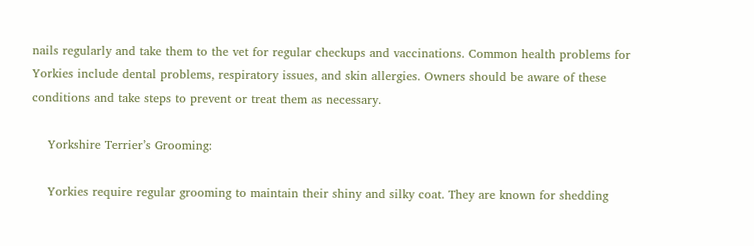nails regularly and take them to the vet for regular checkups and vaccinations. Common health problems for Yorkies include dental problems, respiratory issues, and skin allergies. Owners should be aware of these conditions and take steps to prevent or treat them as necessary.

    Yorkshire Terrier’s Grooming:

    Yorkies require regular grooming to maintain their shiny and silky coat. They are known for shedding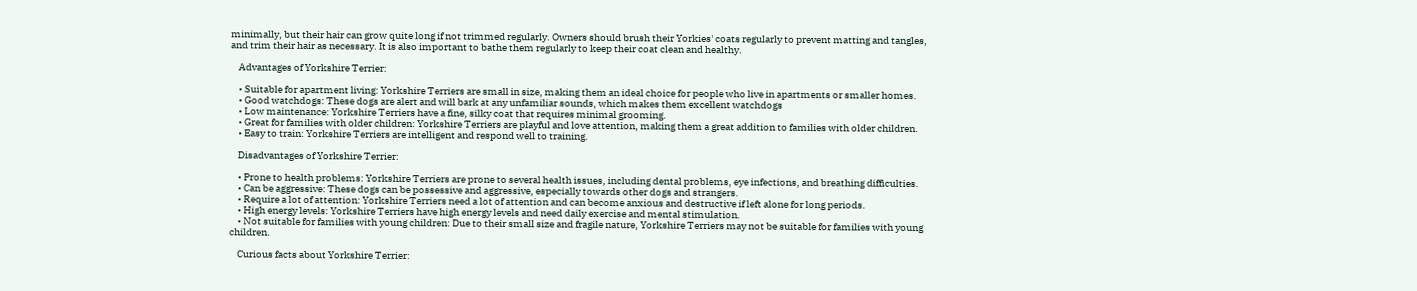minimally, but their hair can grow quite long if not trimmed regularly. Owners should brush their Yorkies' coats regularly to prevent matting and tangles, and trim their hair as necessary. It is also important to bathe them regularly to keep their coat clean and healthy.

    Advantages of Yorkshire Terrier:

    • Suitable for apartment living: Yorkshire Terriers are small in size, making them an ideal choice for people who live in apartments or smaller homes.
    • Good watchdogs: These dogs are alert and will bark at any unfamiliar sounds, which makes them excellent watchdogs
    • Low maintenance: Yorkshire Terriers have a fine, silky coat that requires minimal grooming.
    • Great for families with older children: Yorkshire Terriers are playful and love attention, making them a great addition to families with older children.
    • Easy to train: Yorkshire Terriers are intelligent and respond well to training.

    Disadvantages of Yorkshire Terrier:

    • Prone to health problems: Yorkshire Terriers are prone to several health issues, including dental problems, eye infections, and breathing difficulties.
    • Can be aggressive: These dogs can be possessive and aggressive, especially towards other dogs and strangers.
    • Require a lot of attention: Yorkshire Terriers need a lot of attention and can become anxious and destructive if left alone for long periods.
    • High energy levels: Yorkshire Terriers have high energy levels and need daily exercise and mental stimulation.
    • Not suitable for families with young children: Due to their small size and fragile nature, Yorkshire Terriers may not be suitable for families with young children.

    Curious facts about Yorkshire Terrier: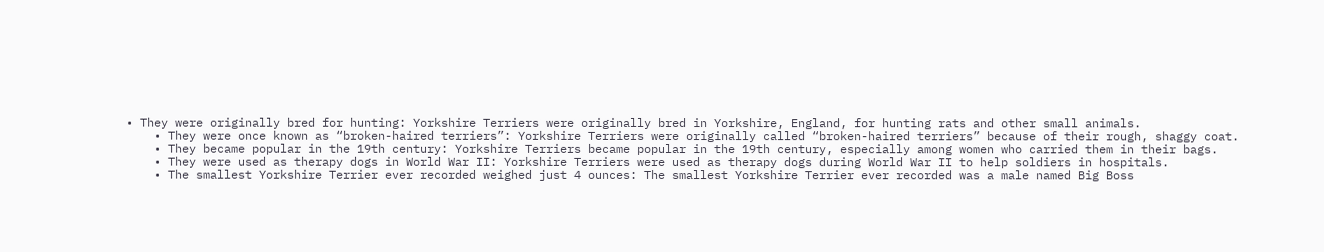• They were originally bred for hunting: Yorkshire Terriers were originally bred in Yorkshire, England, for hunting rats and other small animals.
    • They were once known as “broken-haired terriers”: Yorkshire Terriers were originally called “broken-haired terriers” because of their rough, shaggy coat.
    • They became popular in the 19th century: Yorkshire Terriers became popular in the 19th century, especially among women who carried them in their bags.
    • They were used as therapy dogs in World War II: Yorkshire Terriers were used as therapy dogs during World War II to help soldiers in hospitals.
    • The smallest Yorkshire Terrier ever recorded weighed just 4 ounces: The smallest Yorkshire Terrier ever recorded was a male named Big Boss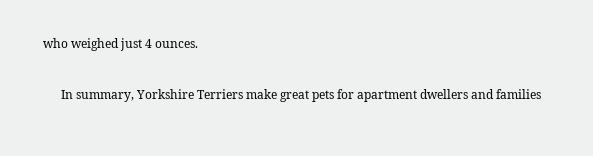who weighed just 4 ounces.

      In summary, Yorkshire Terriers make great pets for apartment dwellers and families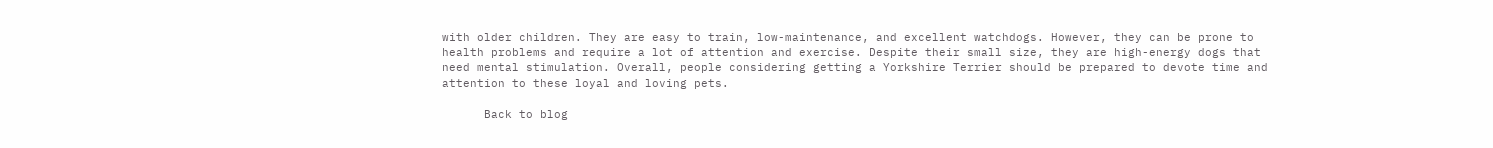with older children. They are easy to train, low-maintenance, and excellent watchdogs. However, they can be prone to health problems and require a lot of attention and exercise. Despite their small size, they are high-energy dogs that need mental stimulation. Overall, people considering getting a Yorkshire Terrier should be prepared to devote time and attention to these loyal and loving pets.

      Back to blog